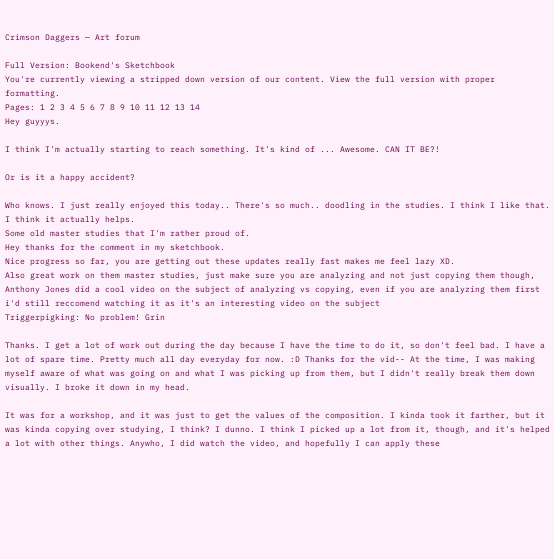Crimson Daggers — Art forum

Full Version: Bookend's Sketchbook
You're currently viewing a stripped down version of our content. View the full version with proper formatting.
Pages: 1 2 3 4 5 6 7 8 9 10 11 12 13 14
Hey guyyys.

I think I'm actually starting to reach something. It's kind of ... Awesome. CAN IT BE?!

Or is it a happy accident?

Who knows. I just really enjoyed this today.. There's so much.. doodling in the studies. I think I like that. I think it actually helps.
Some old master studies that I'm rather proud of.
Hey thanks for the comment in my sketchbook.
Nice progress so far, you are getting out these updates really fast makes me feel lazy XD.
Also great work on them master studies, just make sure you are analyzing and not just copying them though,
Anthony Jones did a cool video on the subject of analyzing vs copying, even if you are analyzing them first i'd still reccomend watching it as it's an interesting video on the subject
Triggerpigking: No problem! Grin

Thanks. I get a lot of work out during the day because I have the time to do it, so don't feel bad. I have a lot of spare time. Pretty much all day everyday for now. :D Thanks for the vid-- At the time, I was making myself aware of what was going on and what I was picking up from them, but I didn't really break them down visually. I broke it down in my head.

It was for a workshop, and it was just to get the values of the composition. I kinda took it farther, but it was kinda copying over studying, I think? I dunno. I think I picked up a lot from it, though, and it's helped a lot with other things. Anywho, I did watch the video, and hopefully I can apply these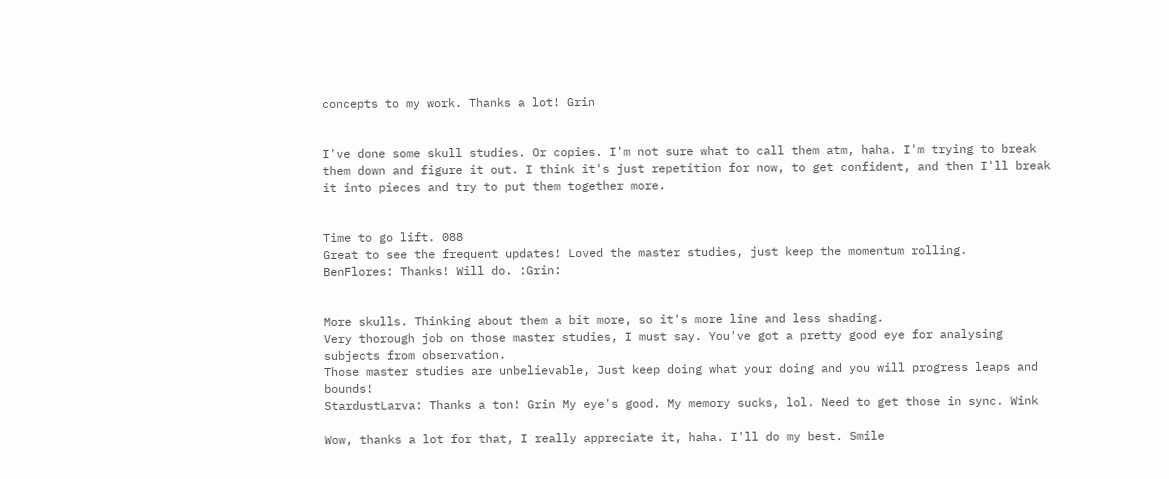concepts to my work. Thanks a lot! Grin


I've done some skull studies. Or copies. I'm not sure what to call them atm, haha. I'm trying to break them down and figure it out. I think it's just repetition for now, to get confident, and then I'll break it into pieces and try to put them together more.


Time to go lift. 088
Great to see the frequent updates! Loved the master studies, just keep the momentum rolling.
BenFlores: Thanks! Will do. :Grin:


More skulls. Thinking about them a bit more, so it's more line and less shading.
Very thorough job on those master studies, I must say. You've got a pretty good eye for analysing subjects from observation.
Those master studies are unbelievable, Just keep doing what your doing and you will progress leaps and bounds!
StardustLarva: Thanks a ton! Grin My eye's good. My memory sucks, lol. Need to get those in sync. Wink

Wow, thanks a lot for that, I really appreciate it, haha. I'll do my best. Smile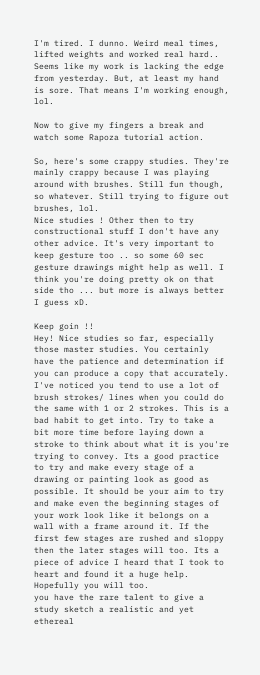I'm tired. I dunno. Weird meal times, lifted weights and worked real hard.. Seems like my work is lacking the edge from yesterday. But, at least my hand is sore. That means I'm working enough, lol.

Now to give my fingers a break and watch some Rapoza tutorial action.

So, here's some crappy studies. They're mainly crappy because I was playing around with brushes. Still fun though, so whatever. Still trying to figure out brushes, lol.
Nice studies ! Other then to try constructional stuff I don't have any other advice. It's very important to keep gesture too .. so some 60 sec gesture drawings might help as well. I think you're doing pretty ok on that side tho ... but more is always better I guess xD.

Keep goin !!
Hey! Nice studies so far, especially those master studies. You certainly have the patience and determination if you can produce a copy that accurately. I've noticed you tend to use a lot of brush strokes/ lines when you could do the same with 1 or 2 strokes. This is a bad habit to get into. Try to take a bit more time before laying down a stroke to think about what it is you're trying to convey. Its a good practice to try and make every stage of a drawing or painting look as good as possible. It should be your aim to try and make even the beginning stages of your work look like it belongs on a wall with a frame around it. If the first few stages are rushed and sloppy then the later stages will too. Its a piece of advice I heard that I took to heart and found it a huge help. Hopefully you will too.
you have the rare talent to give a study sketch a realistic and yet ethereal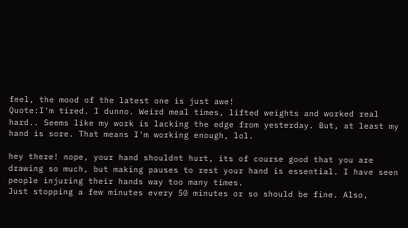feel, the mood of the latest one is just awe!
Quote:I'm tired. I dunno. Weird meal times, lifted weights and worked real hard.. Seems like my work is lacking the edge from yesterday. But, at least my hand is sore. That means I'm working enough, lol.

hey there! nope, your hand shouldnt hurt, its of course good that you are drawing so much, but making pauses to rest your hand is essential. I have seen people injuring their hands way too many times.
Just stopping a few minutes every 50 minutes or so should be fine. Also,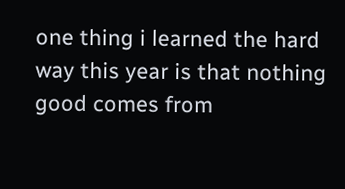one thing i learned the hard way this year is that nothing good comes from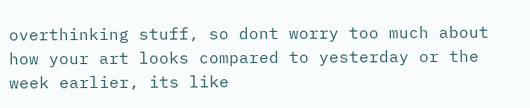overthinking stuff, so dont worry too much about how your art looks compared to yesterday or the week earlier, its like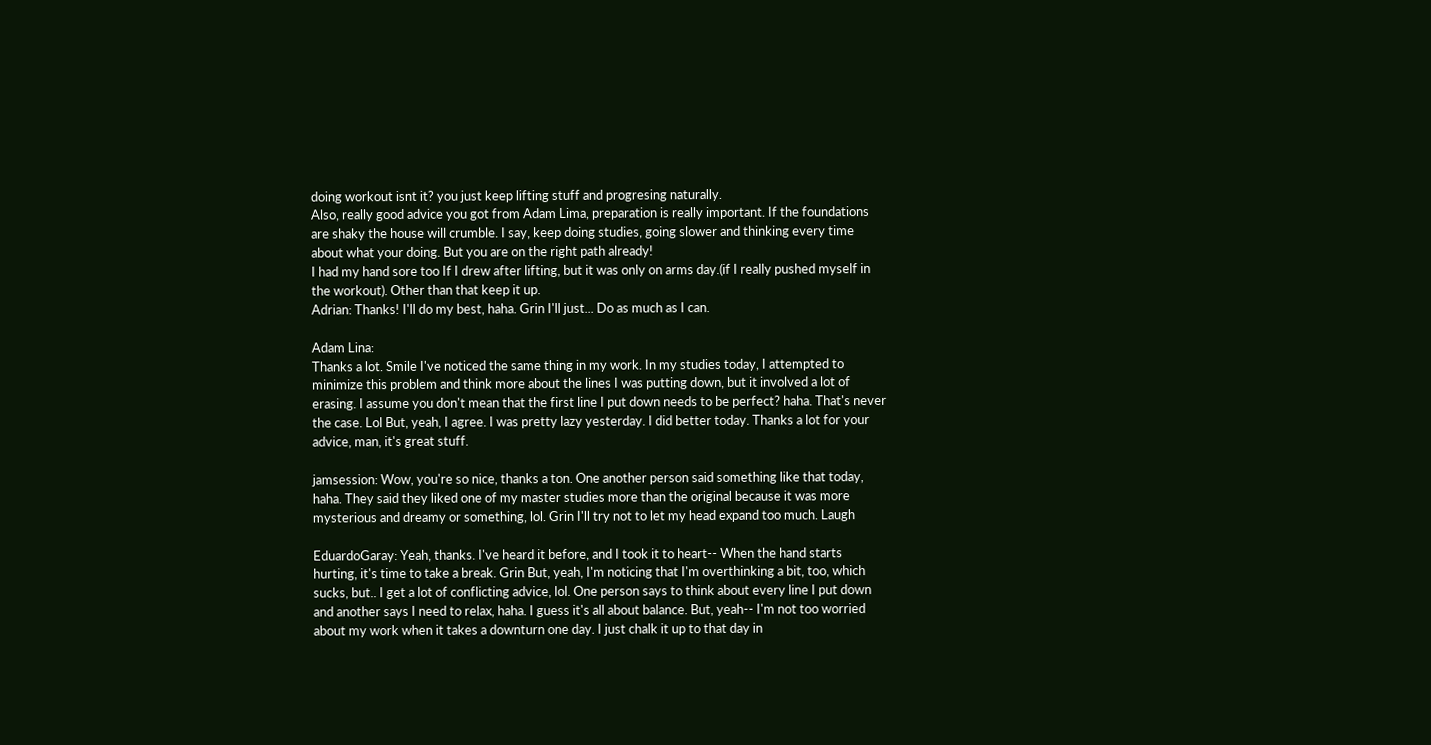doing workout isnt it? you just keep lifting stuff and progresing naturally.
Also, really good advice you got from Adam Lima, preparation is really important. If the foundations are shaky the house will crumble. I say, keep doing studies, going slower and thinking every time about what your doing. But you are on the right path already!
I had my hand sore too If I drew after lifting, but it was only on arms day.(if I really pushed myself in the workout). Other than that keep it up.
Adrian: Thanks! I'll do my best, haha. Grin I'll just... Do as much as I can.

Adam Lina:
Thanks a lot. Smile I've noticed the same thing in my work. In my studies today, I attempted to minimize this problem and think more about the lines I was putting down, but it involved a lot of erasing. I assume you don't mean that the first line I put down needs to be perfect? haha. That's never the case. Lol But, yeah, I agree. I was pretty lazy yesterday. I did better today. Thanks a lot for your advice, man, it's great stuff.

jamsession: Wow, you're so nice, thanks a ton. One another person said something like that today, haha. They said they liked one of my master studies more than the original because it was more mysterious and dreamy or something, lol. Grin I'll try not to let my head expand too much. Laugh

EduardoGaray: Yeah, thanks. I've heard it before, and I took it to heart-- When the hand starts hurting, it's time to take a break. Grin But, yeah, I'm noticing that I'm overthinking a bit, too, which sucks, but.. I get a lot of conflicting advice, lol. One person says to think about every line I put down and another says I need to relax, haha. I guess it's all about balance. But, yeah-- I'm not too worried about my work when it takes a downturn one day. I just chalk it up to that day in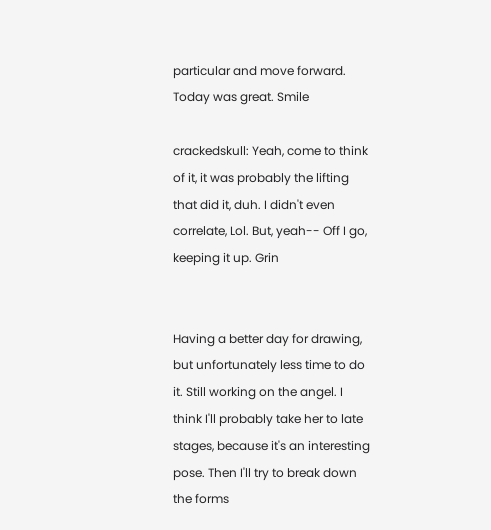particular and move forward. Today was great. Smile

crackedskull: Yeah, come to think of it, it was probably the lifting that did it, duh. I didn't even correlate, Lol. But, yeah-- Off I go, keeping it up. Grin


Having a better day for drawing, but unfortunately less time to do it. Still working on the angel. I think I'll probably take her to late stages, because it's an interesting pose. Then I'll try to break down the forms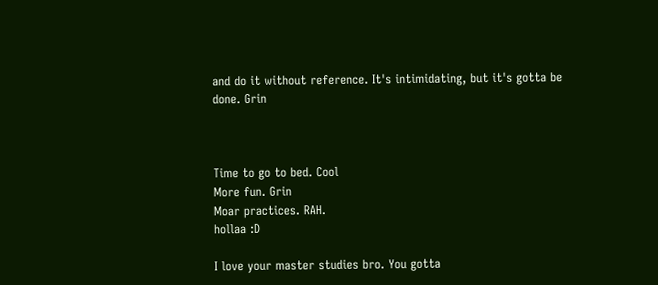and do it without reference. It's intimidating, but it's gotta be done. Grin



Time to go to bed. Cool
More fun. Grin
Moar practices. RAH.
hollaa :D

I love your master studies bro. You gotta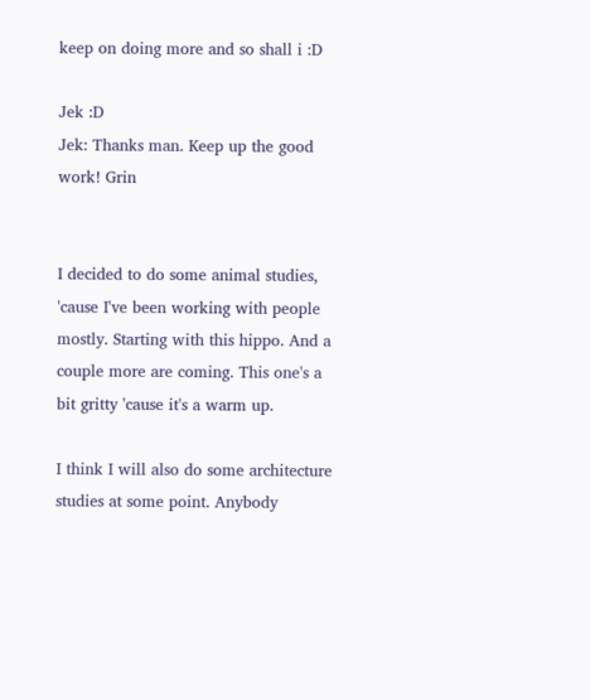keep on doing more and so shall i :D

Jek :D
Jek: Thanks man. Keep up the good work! Grin


I decided to do some animal studies, 'cause I've been working with people mostly. Starting with this hippo. And a couple more are coming. This one's a bit gritty 'cause it's a warm up.

I think I will also do some architecture studies at some point. Anybody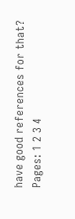have good references for that?
Pages: 1 2 3 4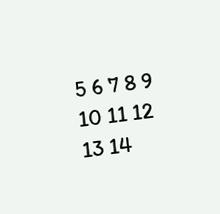5 6 7 8 9 10 11 12 13 14